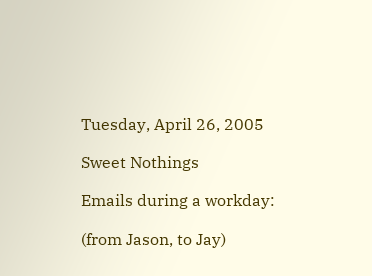Tuesday, April 26, 2005

Sweet Nothings

Emails during a workday:

(from Jason, to Jay)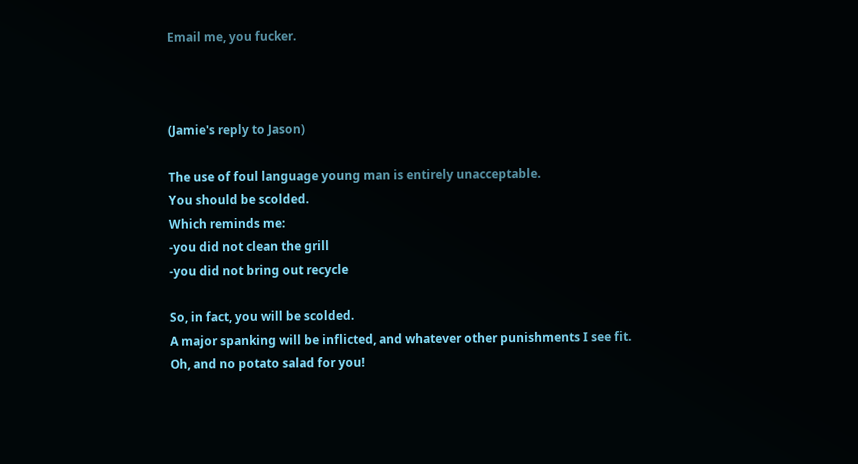Email me, you fucker.



(Jamie's reply to Jason)

The use of foul language young man is entirely unacceptable.
You should be scolded.
Which reminds me:
-you did not clean the grill
-you did not bring out recycle

So, in fact, you will be scolded.
A major spanking will be inflicted, and whatever other punishments I see fit.
Oh, and no potato salad for you!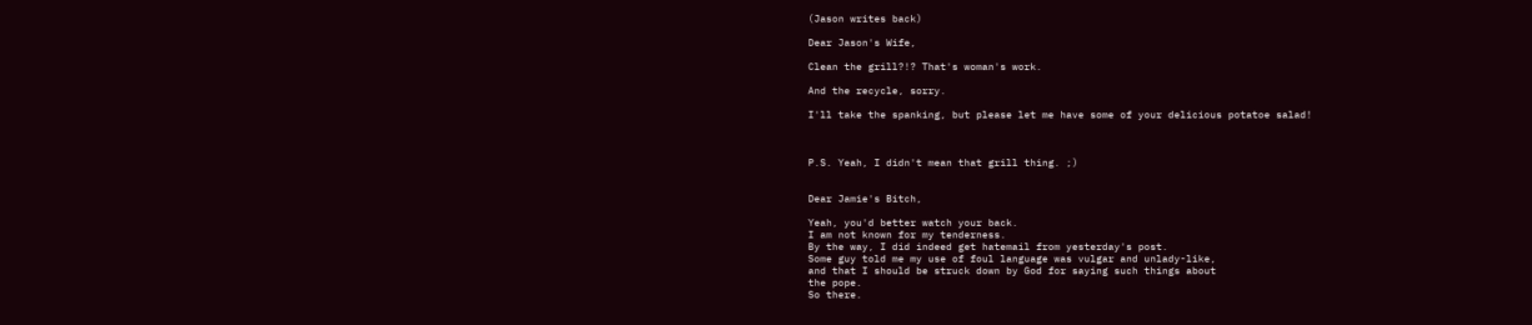(Jason writes back)

Dear Jason's Wife,

Clean the grill?!? That's woman's work.

And the recycle, sorry.

I'll take the spanking, but please let me have some of your delicious potatoe salad!



P.S. Yeah, I didn't mean that grill thing. ;)


Dear Jamie's Bitch,

Yeah, you'd better watch your back.
I am not known for my tenderness.
By the way, I did indeed get hatemail from yesterday's post.
Some guy told me my use of foul language was vulgar and unlady-like,
and that I should be struck down by God for saying such things about
the pope.
So there.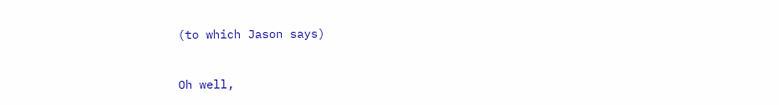(to which Jason says)


Oh well,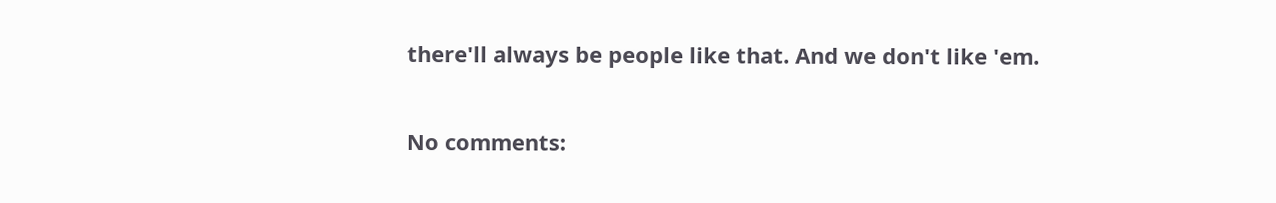there'll always be people like that. And we don't like 'em.

No comments: